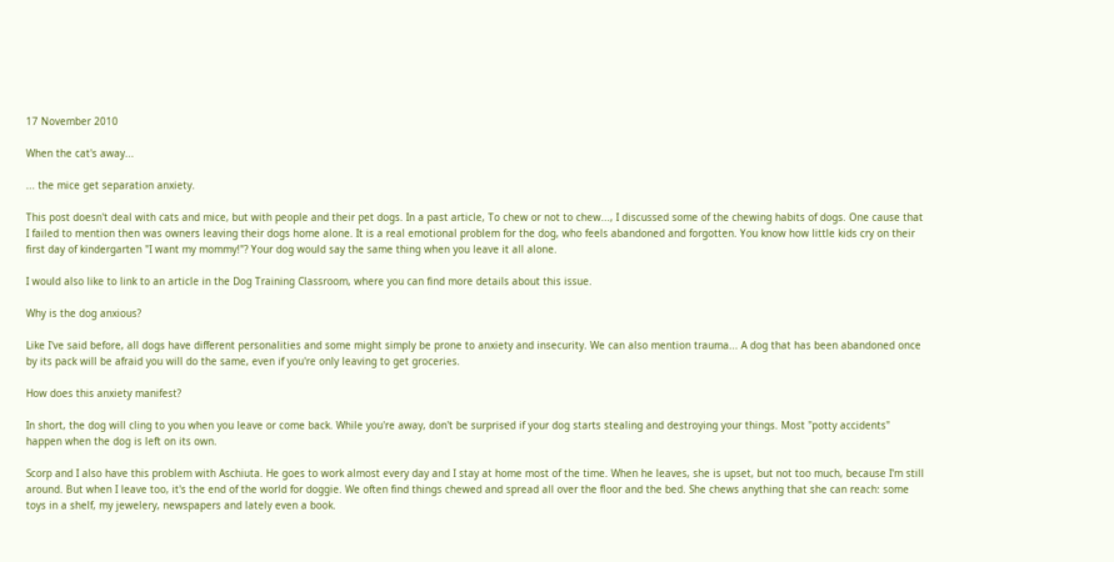17 November 2010

When the cat's away...

... the mice get separation anxiety.

This post doesn't deal with cats and mice, but with people and their pet dogs. In a past article, To chew or not to chew..., I discussed some of the chewing habits of dogs. One cause that I failed to mention then was owners leaving their dogs home alone. It is a real emotional problem for the dog, who feels abandoned and forgotten. You know how little kids cry on their first day of kindergarten "I want my mommy!"? Your dog would say the same thing when you leave it all alone.

I would also like to link to an article in the Dog Training Classroom, where you can find more details about this issue.

Why is the dog anxious?

Like I've said before, all dogs have different personalities and some might simply be prone to anxiety and insecurity. We can also mention trauma... A dog that has been abandoned once by its pack will be afraid you will do the same, even if you're only leaving to get groceries.

How does this anxiety manifest?

In short, the dog will cling to you when you leave or come back. While you're away, don't be surprised if your dog starts stealing and destroying your things. Most "potty accidents" happen when the dog is left on its own.

Scorp and I also have this problem with Aschiuta. He goes to work almost every day and I stay at home most of the time. When he leaves, she is upset, but not too much, because I'm still around. But when I leave too, it's the end of the world for doggie. We often find things chewed and spread all over the floor and the bed. She chews anything that she can reach: some toys in a shelf, my jewelery, newspapers and lately even a book.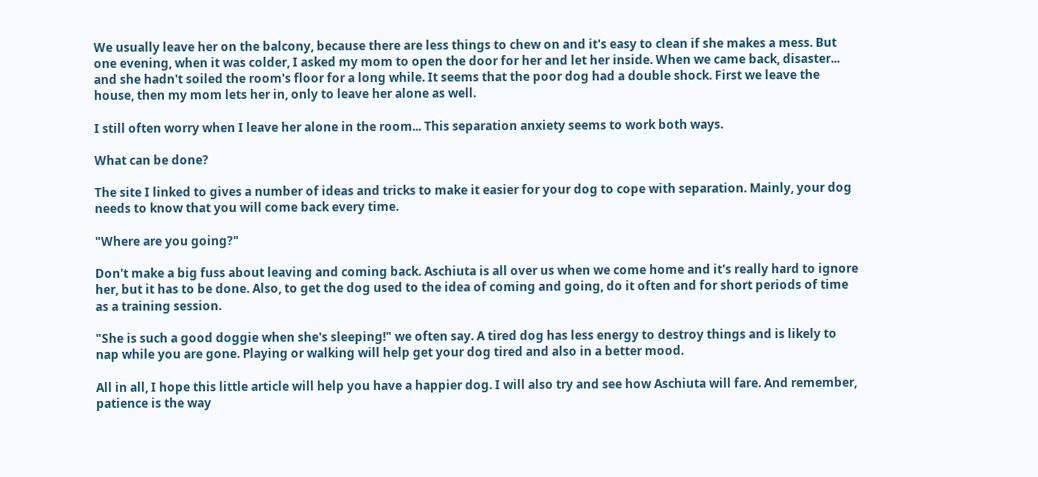We usually leave her on the balcony, because there are less things to chew on and it's easy to clean if she makes a mess. But one evening, when it was colder, I asked my mom to open the door for her and let her inside. When we came back, disaster... and she hadn't soiled the room's floor for a long while. It seems that the poor dog had a double shock. First we leave the house, then my mom lets her in, only to leave her alone as well.

I still often worry when I leave her alone in the room... This separation anxiety seems to work both ways.

What can be done?

The site I linked to gives a number of ideas and tricks to make it easier for your dog to cope with separation. Mainly, your dog needs to know that you will come back every time.

"Where are you going?"

Don't make a big fuss about leaving and coming back. Aschiuta is all over us when we come home and it's really hard to ignore her, but it has to be done. Also, to get the dog used to the idea of coming and going, do it often and for short periods of time as a training session.

"She is such a good doggie when she's sleeping!" we often say. A tired dog has less energy to destroy things and is likely to nap while you are gone. Playing or walking will help get your dog tired and also in a better mood.

All in all, I hope this little article will help you have a happier dog. I will also try and see how Aschiuta will fare. And remember, patience is the way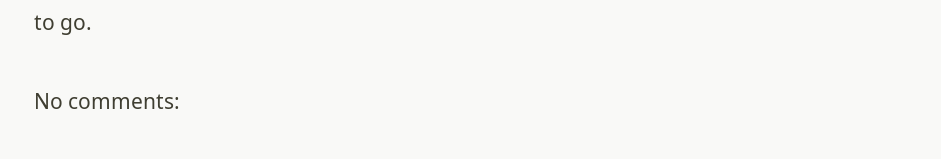to go.

No comments: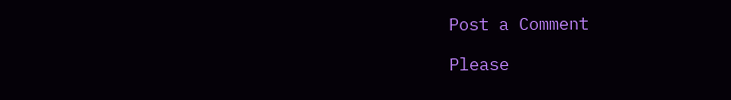Post a Comment

Please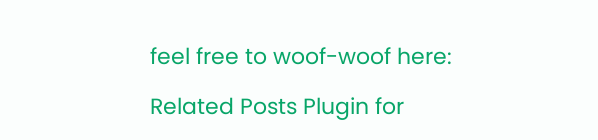feel free to woof-woof here:

Related Posts Plugin for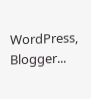WordPress, Blogger...